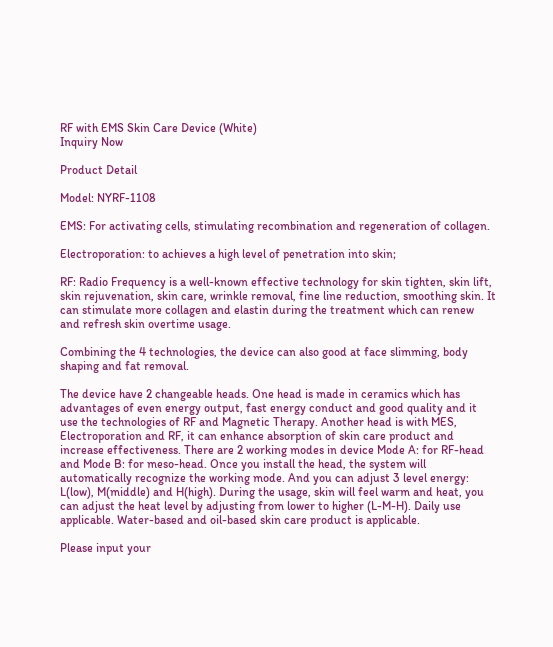RF with EMS Skin Care Device (White)
Inquiry Now

Product Detail

Model: NYRF-1108

EMS: For activating cells, stimulating recombination and regeneration of collagen.

Electroporation: to achieves a high level of penetration into skin;

RF: Radio Frequency is a well-known effective technology for skin tighten, skin lift, skin rejuvenation, skin care, wrinkle removal, fine line reduction, smoothing skin. It can stimulate more collagen and elastin during the treatment which can renew and refresh skin overtime usage.

Combining the 4 technologies, the device can also good at face slimming, body shaping and fat removal.

The device have 2 changeable heads. One head is made in ceramics which has advantages of even energy output, fast energy conduct and good quality and it use the technologies of RF and Magnetic Therapy. Another head is with MES, Electroporation and RF, it can enhance absorption of skin care product and increase effectiveness. There are 2 working modes in device Mode A: for RF-head and Mode B: for meso-head. Once you install the head, the system will automatically recognize the working mode. And you can adjust 3 level energy: L(low), M(middle) and H(high). During the usage, skin will feel warm and heat, you can adjust the heat level by adjusting from lower to higher (L-M-H). Daily use applicable. Water-based and oil-based skin care product is applicable.

Please input your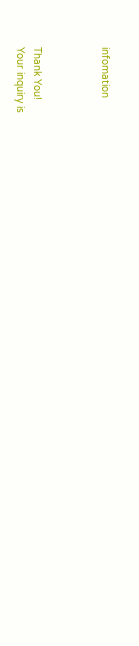infomation



Thank You!
Your inquiry is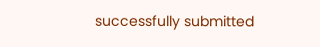successfully submitted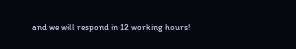and we will respond in 12 working hours!